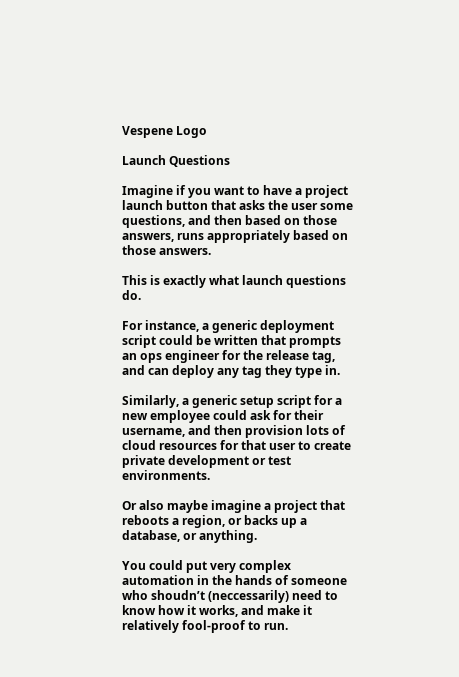Vespene Logo

Launch Questions

Imagine if you want to have a project launch button that asks the user some questions, and then based on those answers, runs appropriately based on those answers.

This is exactly what launch questions do.

For instance, a generic deployment script could be written that prompts an ops engineer for the release tag, and can deploy any tag they type in.

Similarly, a generic setup script for a new employee could ask for their username, and then provision lots of cloud resources for that user to create private development or test environments.

Or also maybe imagine a project that reboots a region, or backs up a database, or anything.

You could put very complex automation in the hands of someone who shoudn’t (neccessarily) need to know how it works, and make it relatively fool-proof to run.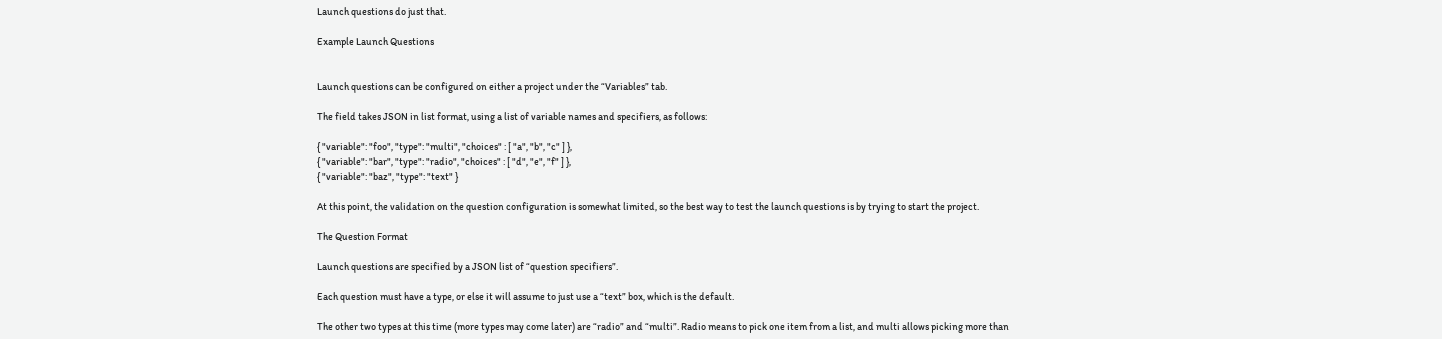Launch questions do just that.

Example Launch Questions


Launch questions can be configured on either a project under the “Variables” tab.

The field takes JSON in list format, using a list of variable names and specifiers, as follows:

{ "variable": "foo", "type": "multi", "choices" : [ "a", "b", "c" ] },
{ "variable": "bar", "type": "radio", "choices" : [ "d", "e", "f" ] },
{ "variable": "baz", "type": "text" }

At this point, the validation on the question configuration is somewhat limited, so the best way to test the launch questions is by trying to start the project.

The Question Format

Launch questions are specified by a JSON list of “question specifiers”.

Each question must have a type, or else it will assume to just use a “text” box, which is the default.

The other two types at this time (more types may come later) are “radio” and “multi”. Radio means to pick one item from a list, and multi allows picking more than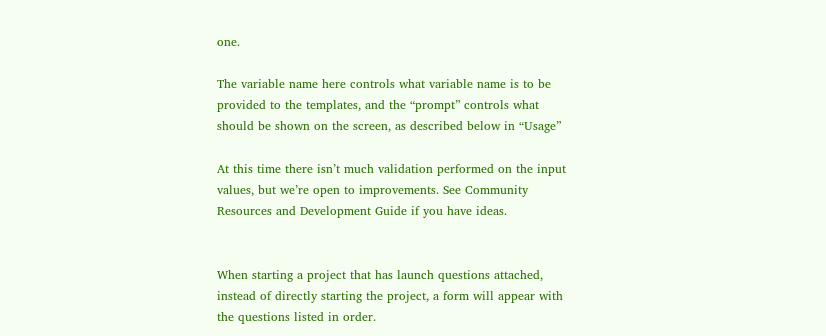one.

The variable name here controls what variable name is to be provided to the templates, and the “prompt” controls what should be shown on the screen, as described below in “Usage”

At this time there isn’t much validation performed on the input values, but we’re open to improvements. See Community Resources and Development Guide if you have ideas.


When starting a project that has launch questions attached, instead of directly starting the project, a form will appear with the questions listed in order.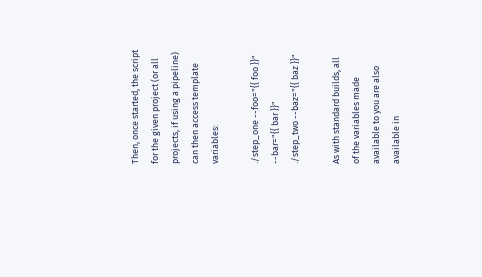Then, once started, the script for the given project (or all projects, if using a pipeline) can then access template variables:

./step_one --foo="{{ foo }}" --bar="{{ bar }}"
./step_two --baz="{{ baz }}"

As with standard builds, all of the variables made available to you are also available in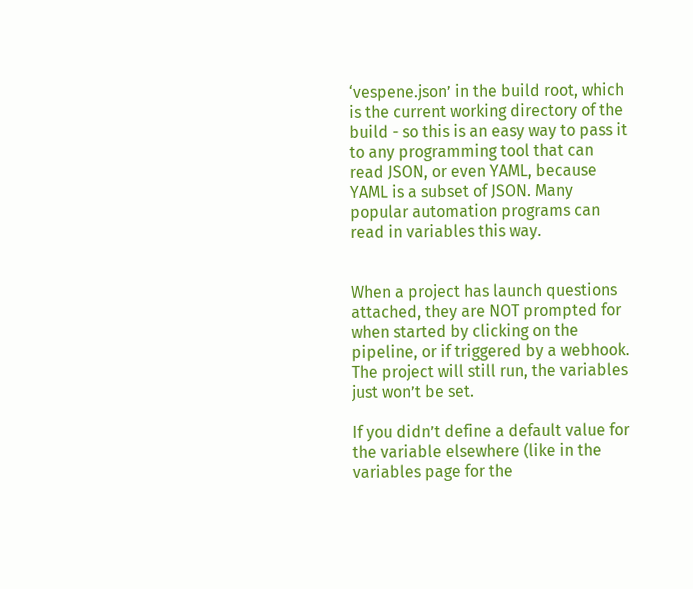‘vespene.json’ in the build root, which is the current working directory of the build - so this is an easy way to pass it to any programming tool that can read JSON, or even YAML, because YAML is a subset of JSON. Many popular automation programs can read in variables this way.


When a project has launch questions attached, they are NOT prompted for when started by clicking on the pipeline, or if triggered by a webhook. The project will still run, the variables just won’t be set.

If you didn’t define a default value for the variable elsewhere (like in the variables page for the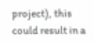project), this could result in a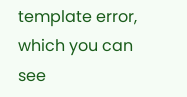template error, which you can see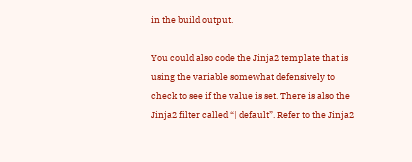in the build output.

You could also code the Jinja2 template that is using the variable somewhat defensively to check to see if the value is set. There is also the Jinja2 filter called “| default”. Refer to the Jinja2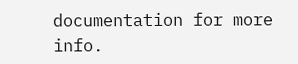documentation for more info.